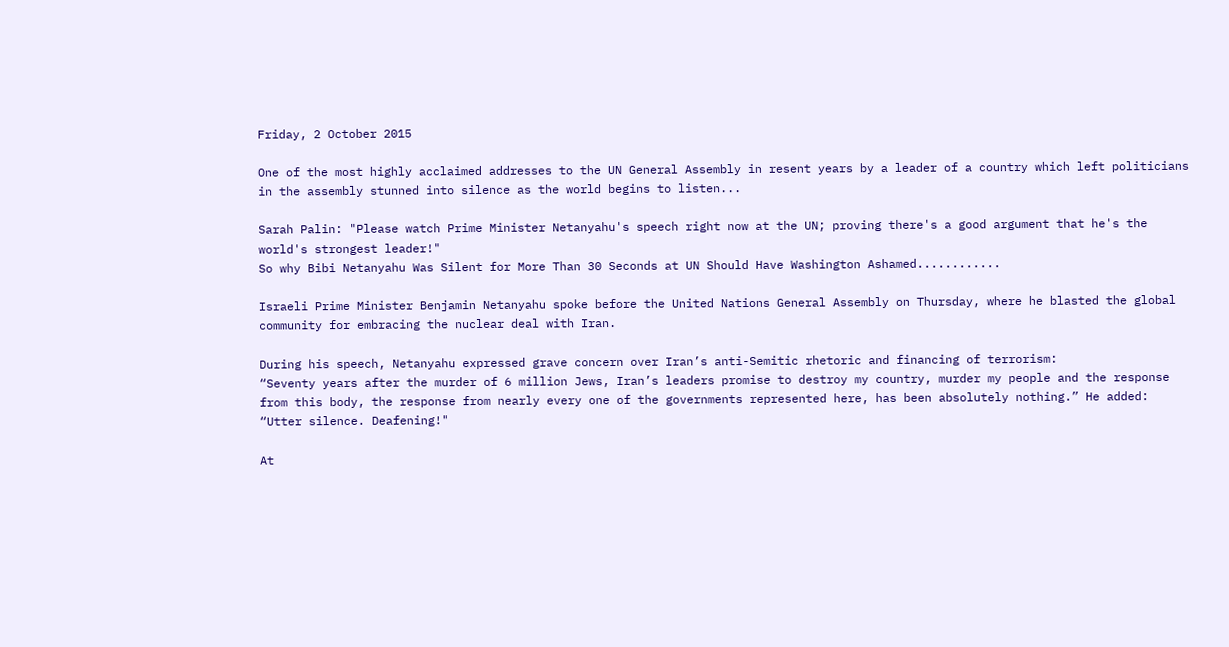Friday, 2 October 2015

One of the most highly acclaimed addresses to the UN General Assembly in resent years by a leader of a country which left politicians in the assembly stunned into silence as the world begins to listen...

Sarah Palin: "Please watch Prime Minister Netanyahu's speech right now at the UN; proving there's a good argument that he's the world's strongest leader!"
So why Bibi Netanyahu Was Silent for More Than 30 Seconds at UN Should Have Washington Ashamed............

Israeli Prime Minister Benjamin Netanyahu spoke before the United Nations General Assembly on Thursday, where he blasted the global community for embracing the nuclear deal with Iran.

During his speech, Netanyahu expressed grave concern over Iran’s anti-Semitic rhetoric and financing of terrorism:
“Seventy years after the murder of 6 million Jews, Iran’s leaders promise to destroy my country, murder my people and the response from this body, the response from nearly every one of the governments represented here, has been absolutely nothing.” He added: “Utter silence. Deafening!"

At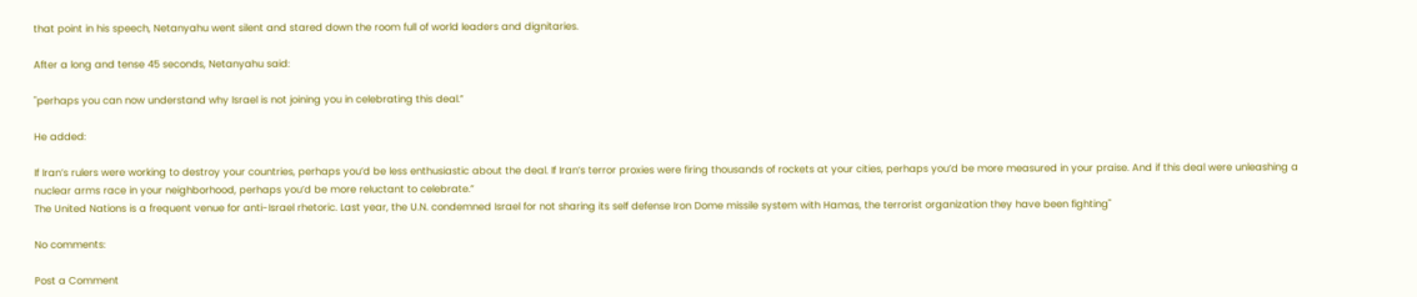that point in his speech, Netanyahu went silent and stared down the room full of world leaders and dignitaries.

After a long and tense 45 seconds, Netanyahu said:

"perhaps you can now understand why Israel is not joining you in celebrating this deal.”

He added:

If Iran’s rulers were working to destroy your countries, perhaps you’d be less enthusiastic about the deal. If Iran’s terror proxies were firing thousands of rockets at your cities, perhaps you’d be more measured in your praise. And if this deal were unleashing a nuclear arms race in your neighborhood, perhaps you’d be more reluctant to celebrate.”
The United Nations is a frequent venue for anti-Israel rhetoric. Last year, the U.N. condemned Israel for not sharing its self defense Iron Dome missile system with Hamas, the terrorist organization they have been fighting"

No comments:

Post a Comment